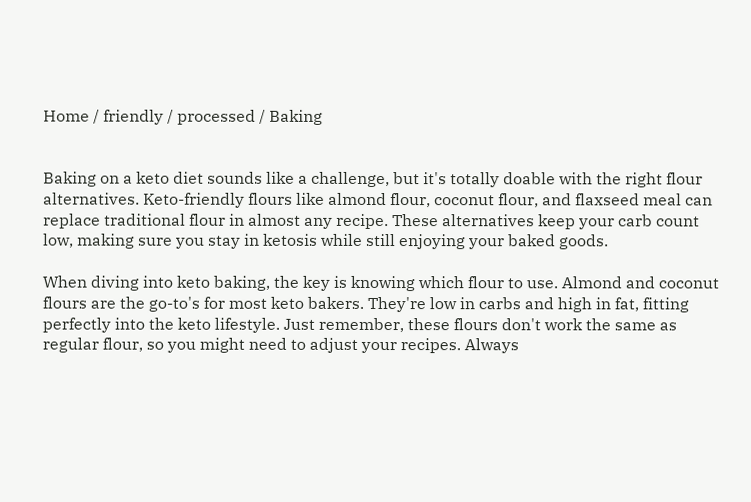Home / friendly / processed / Baking


Baking on a keto diet sounds like a challenge, but it's totally doable with the right flour alternatives. Keto-friendly flours like almond flour, coconut flour, and flaxseed meal can replace traditional flour in almost any recipe. These alternatives keep your carb count low, making sure you stay in ketosis while still enjoying your baked goods.

When diving into keto baking, the key is knowing which flour to use. Almond and coconut flours are the go-to's for most keto bakers. They're low in carbs and high in fat, fitting perfectly into the keto lifestyle. Just remember, these flours don't work the same as regular flour, so you might need to adjust your recipes. Always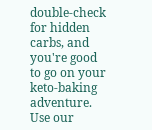double-check for hidden carbs, and you're good to go on your keto-baking adventure. Use our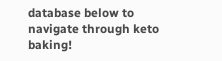database below to navigate through keto baking!